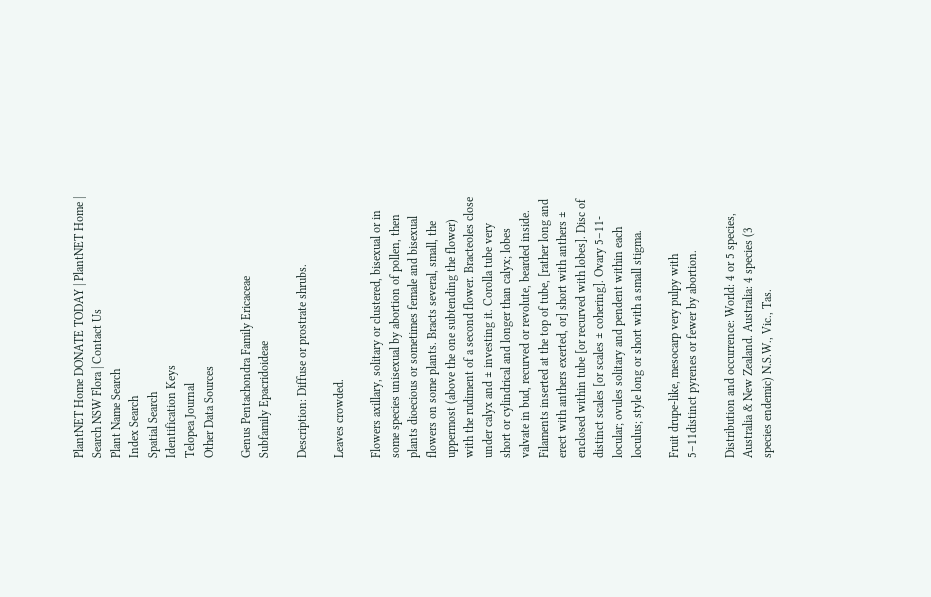PlantNET Home DONATE TODAY | PlantNET Home | Search NSW Flora | Contact Us
Plant Name Search
Index Search
Spatial Search
Identification Keys
Telopea Journal
Other Data Sources

Genus Pentachondra Family Ericaceae
Subfamily Epacridoideae

Description: Diffuse or prostrate shrubs.

Leaves crowded.

Flowers axillary, solitary or clustered, bisexual or in some species unisexual by abortion of pollen, then plants dioecious or sometimes female and bisexual flowers on some plants. Bracts several, small, the uppermost (above the one subtending the flower) with the rudiment of a second flower. Bracteoles close under calyx and ± investing it. Corolla tube very short or cylindrical and longer than calyx; lobes valvate in bud, recurved or revolute, bearded inside. Filaments inserted at the top of tube, [rather long and erect with anthers exerted, or] short with anthers ± enclosed within tube [or recurved with lobes]. Disc of distinct scales [or scales ± cohering]. Ovary 5–11-locular; ovules solitary and pendent within each loculus; style long or short with a small stigma.

Fruit drupe-like, mesocarp very pulpy with 5–11distinct pyrenes or fewer by abortion.

Distribution and occurrence: World: 4 or 5 species, Australia & New Zealand. Australia: 4 species (3 species endemic) N.S.W., Vic., Tas.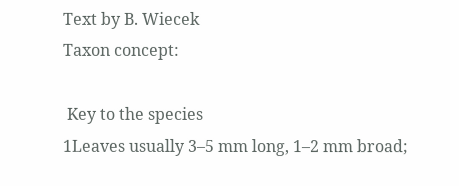Text by B. Wiecek
Taxon concept:

 Key to the species
1Leaves usually 3–5 mm long, 1–2 mm broad;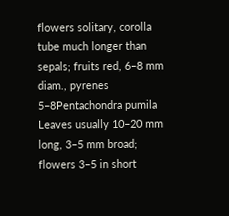flowers solitary, corolla tube much longer than sepals; fruits red, 6–8 mm diam., pyrenes 5–8Pentachondra pumila
Leaves usually 10–20 mm long, 3–5 mm broad; flowers 3–5 in short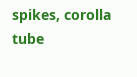spikes, corolla tube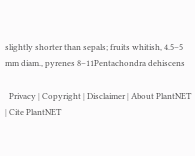slightly shorter than sepals; fruits whitish, 4.5–5 mm diam., pyrenes 8–11Pentachondra dehiscens

  Privacy | Copyright | Disclaimer | About PlantNET | Cite PlantNET